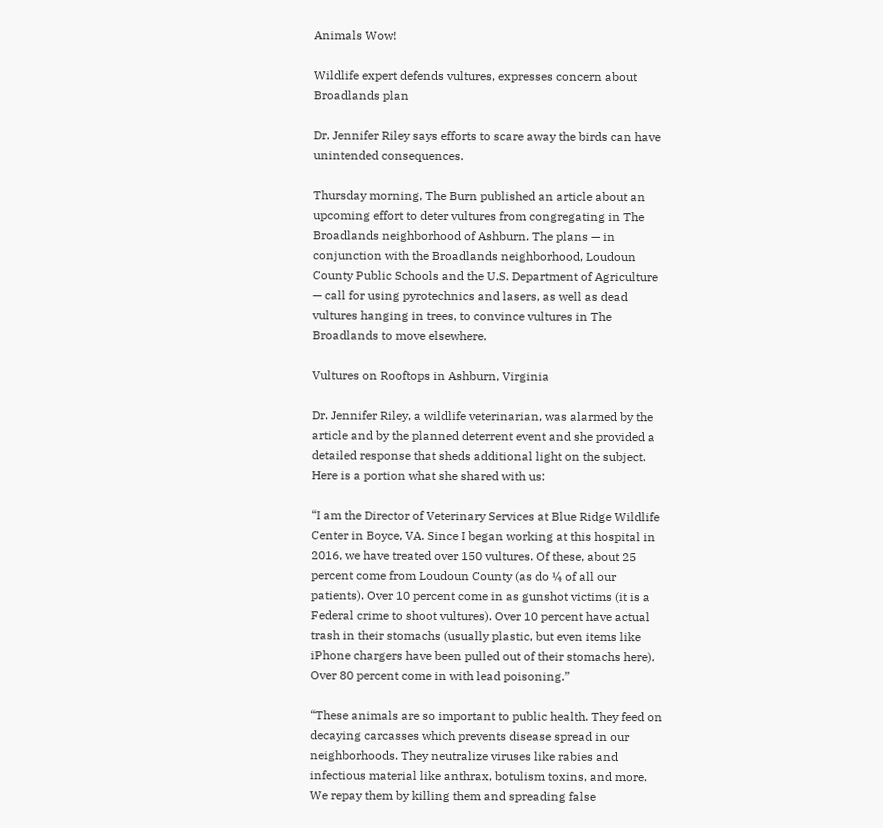Animals Wow!

Wildlife expert defends vultures, expresses concern about Broadlands plan

Dr. Jennifer Riley says efforts to scare away the birds can have unintended consequences.

Thursday morning, The Burn published an article about an upcoming effort to deter vultures from congregating in The Broadlands neighborhood of Ashburn. The plans — in conjunction with the Broadlands neighborhood, Loudoun County Public Schools and the U.S. Department of Agriculture — call for using pyrotechnics and lasers, as well as dead vultures hanging in trees, to convince vultures in The Broadlands to move elsewhere.

Vultures on Rooftops in Ashburn, Virginia

Dr. Jennifer Riley, a wildlife veterinarian, was alarmed by the article and by the planned deterrent event and she provided a detailed response that sheds additional light on the subject. Here is a portion what she shared with us:

“I am the Director of Veterinary Services at Blue Ridge Wildlife Center in Boyce, VA. Since I began working at this hospital in 2016, we have treated over 150 vultures. Of these, about 25 percent come from Loudoun County (as do ¼ of all our patients). Over 10 percent come in as gunshot victims (it is a Federal crime to shoot vultures). Over 10 percent have actual trash in their stomachs (usually plastic, but even items like iPhone chargers have been pulled out of their stomachs here). Over 80 percent come in with lead poisoning.”

“These animals are so important to public health. They feed on decaying carcasses which prevents disease spread in our neighborhoods. They neutralize viruses like rabies and infectious material like anthrax, botulism toxins, and more. We repay them by killing them and spreading false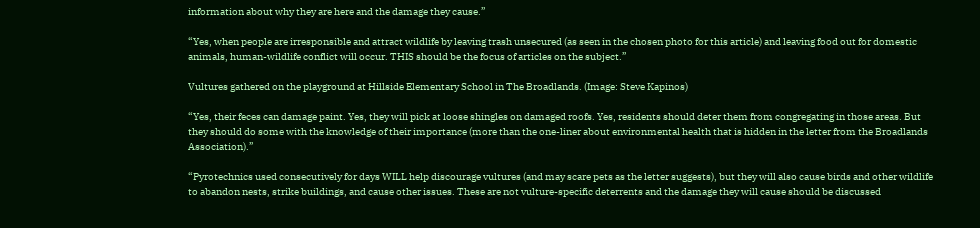information about why they are here and the damage they cause.”

“Yes, when people are irresponsible and attract wildlife by leaving trash unsecured (as seen in the chosen photo for this article) and leaving food out for domestic animals, human-wildlife conflict will occur. THIS should be the focus of articles on the subject.”

Vultures gathered on the playground at Hillside Elementary School in The Broadlands. (Image: Steve Kapinos)

“Yes, their feces can damage paint. Yes, they will pick at loose shingles on damaged roofs. Yes, residents should deter them from congregating in those areas. But they should do some with the knowledge of their importance (more than the one-liner about environmental health that is hidden in the letter from the Broadlands Association).”

“Pyrotechnics used consecutively for days WILL help discourage vultures (and may scare pets as the letter suggests), but they will also cause birds and other wildlife to abandon nests, strike buildings, and cause other issues. These are not vulture-specific deterrents and the damage they will cause should be discussed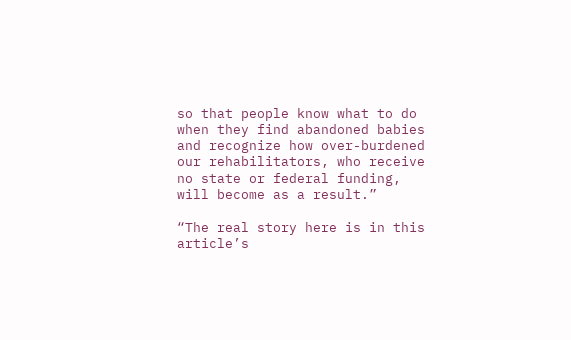so that people know what to do when they find abandoned babies and recognize how over-burdened our rehabilitators, who receive no state or federal funding, will become as a result.”

“The real story here is in this article’s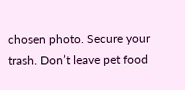chosen photo. Secure your trash. Don’t leave pet food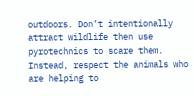outdoors. Don’t intentionally attract wildlife then use pyrotechnics to scare them. Instead, respect the animals who are helping to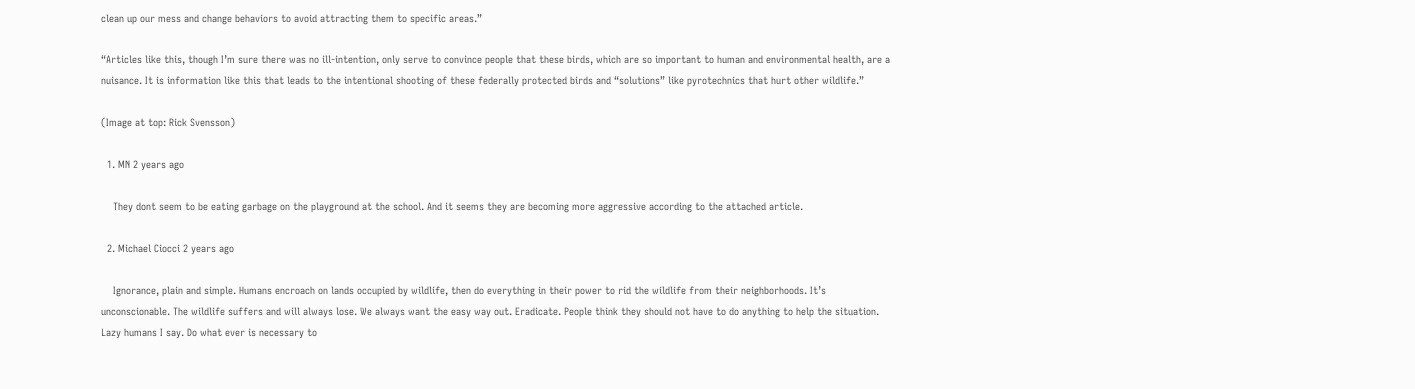clean up our mess and change behaviors to avoid attracting them to specific areas.”

“Articles like this, though I’m sure there was no ill-intention, only serve to convince people that these birds, which are so important to human and environmental health, are a nuisance. It is information like this that leads to the intentional shooting of these federally protected birds and “solutions” like pyrotechnics that hurt other wildlife.”

(Image at top: Rick Svensson)

  1. MN 2 years ago

    They dont seem to be eating garbage on the playground at the school. And it seems they are becoming more aggressive according to the attached article.

  2. Michael Ciocci 2 years ago

    Ignorance, plain and simple. Humans encroach on lands occupied by wildlife, then do everything in their power to rid the wildlife from their neighborhoods. It’s unconscionable. The wildlife suffers and will always lose. We always want the easy way out. Eradicate. People think they should not have to do anything to help the situation. Lazy humans I say. Do what ever is necessary to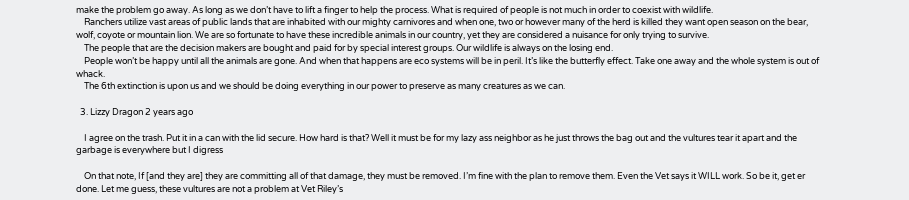make the problem go away. As long as we don’t have to lift a finger to help the process. What is required of people is not much in order to coexist with wildlife.
    Ranchers utilize vast areas of public lands that are inhabited with our mighty carnivores and when one, two or however many of the herd is killed they want open season on the bear, wolf, coyote or mountain lion. We are so fortunate to have these incredible animals in our country, yet they are considered a nuisance for only trying to survive.
    The people that are the decision makers are bought and paid for by special interest groups. Our wildlife is always on the losing end.
    People won’t be happy until all the animals are gone. And when that happens are eco systems will be in peril. It’s like the butterfly effect. Take one away and the whole system is out of whack.
    The 6th extinction is upon us and we should be doing everything in our power to preserve as many creatures as we can.

  3. Lizzy Dragon 2 years ago

    I agree on the trash. Put it in a can with the lid secure. How hard is that? Well it must be for my lazy ass neighbor as he just throws the bag out and the vultures tear it apart and the garbage is everywhere but I digress

    On that note, If [and they are] they are committing all of that damage, they must be removed. I’m fine with the plan to remove them. Even the Vet says it WILL work. So be it, get er done. Let me guess, these vultures are not a problem at Vet Riley’s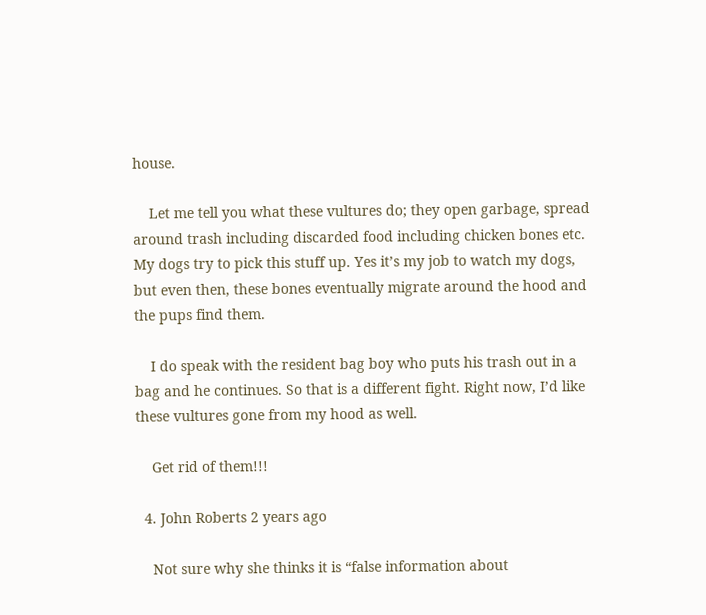house.

    Let me tell you what these vultures do; they open garbage, spread around trash including discarded food including chicken bones etc. My dogs try to pick this stuff up. Yes it’s my job to watch my dogs, but even then, these bones eventually migrate around the hood and the pups find them.

    I do speak with the resident bag boy who puts his trash out in a bag and he continues. So that is a different fight. Right now, I’d like these vultures gone from my hood as well.

    Get rid of them!!!

  4. John Roberts 2 years ago

    Not sure why she thinks it is “false information about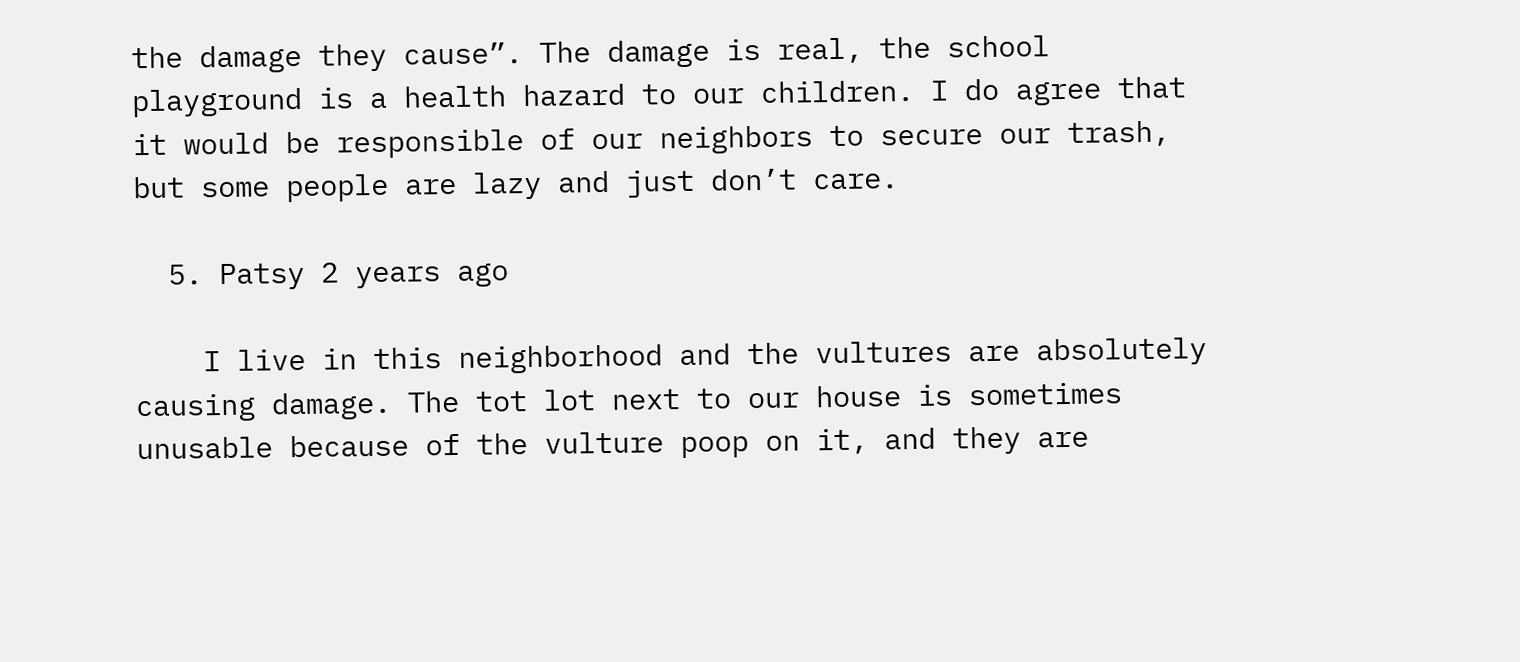the damage they cause”. The damage is real, the school playground is a health hazard to our children. I do agree that it would be responsible of our neighbors to secure our trash, but some people are lazy and just don’t care.

  5. Patsy 2 years ago

    I live in this neighborhood and the vultures are absolutely causing damage. The tot lot next to our house is sometimes unusable because of the vulture poop on it, and they are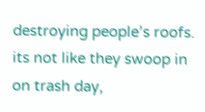destroying people’s roofs. its not like they swoop in on trash day,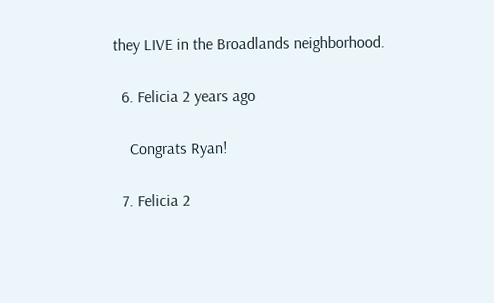they LIVE in the Broadlands neighborhood.

  6. Felicia 2 years ago

    Congrats Ryan!

  7. Felicia 2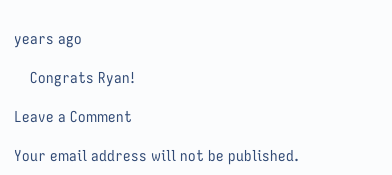years ago

    Congrats Ryan!

Leave a Comment

Your email address will not be published.